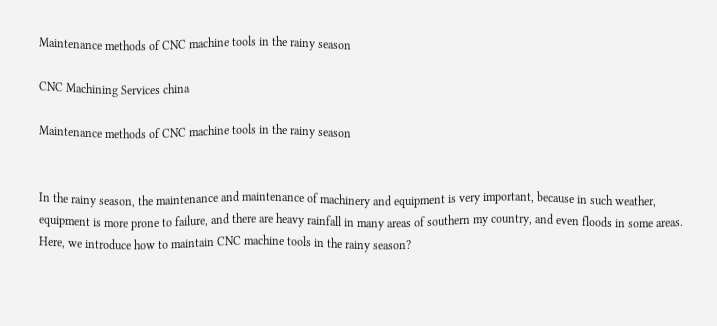Maintenance methods of CNC machine tools in the rainy season

CNC Machining Services china

Maintenance methods of CNC machine tools in the rainy season


In the rainy season, the maintenance and maintenance of machinery and equipment is very important, because in such weather, equipment is more prone to failure, and there are heavy rainfall in many areas of southern my country, and even floods in some areas. Here, we introduce how to maintain CNC machine tools in the rainy season?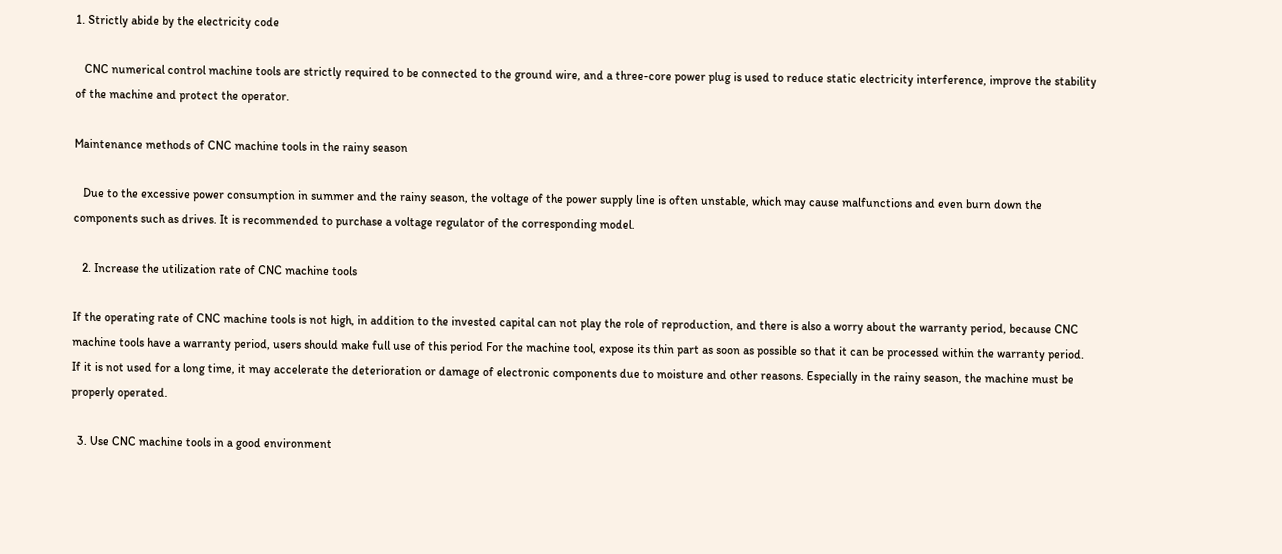1. Strictly abide by the electricity code

   CNC numerical control machine tools are strictly required to be connected to the ground wire, and a three-core power plug is used to reduce static electricity interference, improve the stability of the machine and protect the operator.

Maintenance methods of CNC machine tools in the rainy season

   Due to the excessive power consumption in summer and the rainy season, the voltage of the power supply line is often unstable, which may cause malfunctions and even burn down the components such as drives. It is recommended to purchase a voltage regulator of the corresponding model.

   2. Increase the utilization rate of CNC machine tools

If the operating rate of CNC machine tools is not high, in addition to the invested capital can not play the role of reproduction, and there is also a worry about the warranty period, because CNC machine tools have a warranty period, users should make full use of this period For the machine tool, expose its thin part as soon as possible so that it can be processed within the warranty period. If it is not used for a long time, it may accelerate the deterioration or damage of electronic components due to moisture and other reasons. Especially in the rainy season, the machine must be properly operated.

  3. Use CNC machine tools in a good environment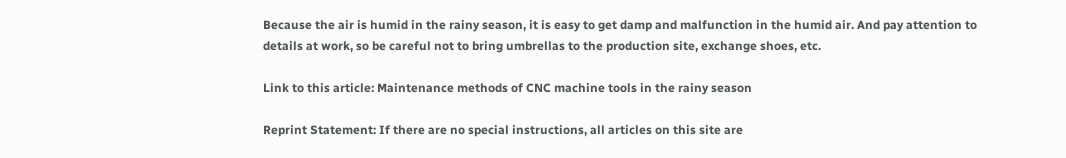Because the air is humid in the rainy season, it is easy to get damp and malfunction in the humid air. And pay attention to details at work, so be careful not to bring umbrellas to the production site, exchange shoes, etc.

Link to this article: Maintenance methods of CNC machine tools in the rainy season

Reprint Statement: If there are no special instructions, all articles on this site are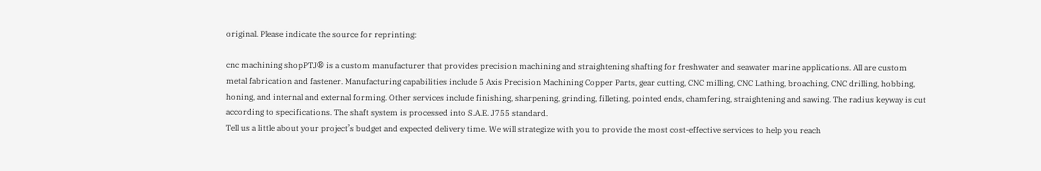original. Please indicate the source for reprinting:

cnc machining shopPTJ® is a custom manufacturer that provides precision machining and straightening shafting for freshwater and seawater marine applications. All are custom metal fabrication and fastener. Manufacturing capabilities include 5 Axis Precision Machining Copper Parts, gear cutting, CNC milling, CNC Lathing, broaching, CNC drilling, hobbing, honing, and internal and external forming. Other services include finishing, sharpening, grinding, filleting, pointed ends, chamfering, straightening and sawing. The radius keyway is cut according to specifications. The shaft system is processed into S.A.E. J755 standard.
Tell us a little about your project’s budget and expected delivery time. We will strategize with you to provide the most cost-effective services to help you reach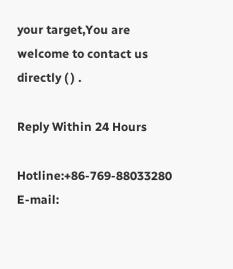your target,You are welcome to contact us directly ( ) .

Reply Within 24 Hours

Hotline:+86-769-88033280 E-mail: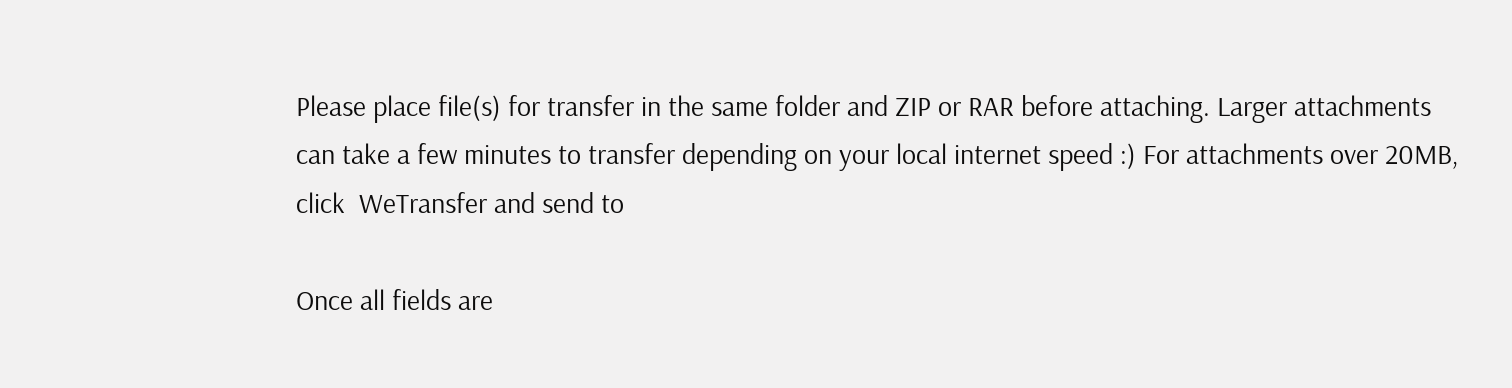Please place file(s) for transfer in the same folder and ZIP or RAR before attaching. Larger attachments can take a few minutes to transfer depending on your local internet speed :) For attachments over 20MB, click  WeTransfer and send to

Once all fields are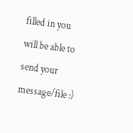filled in you will be able to send your message/file :)